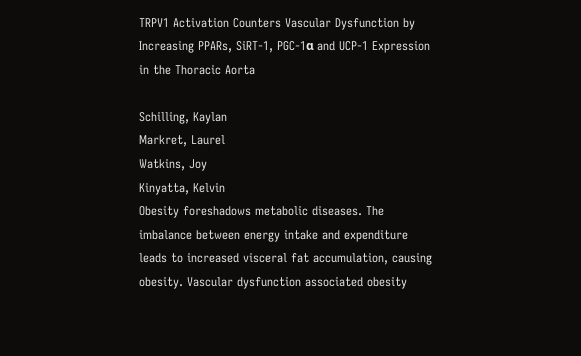TRPV1 Activation Counters Vascular Dysfunction by Increasing PPARs, SiRT-1, PGC-1α and UCP-1 Expression in the Thoracic Aorta

Schilling, Kaylan
Markret, Laurel
Watkins, Joy
Kinyatta, Kelvin
Obesity foreshadows metabolic diseases. The imbalance between energy intake and expenditure leads to increased visceral fat accumulation, causing obesity. Vascular dysfunction associated obesity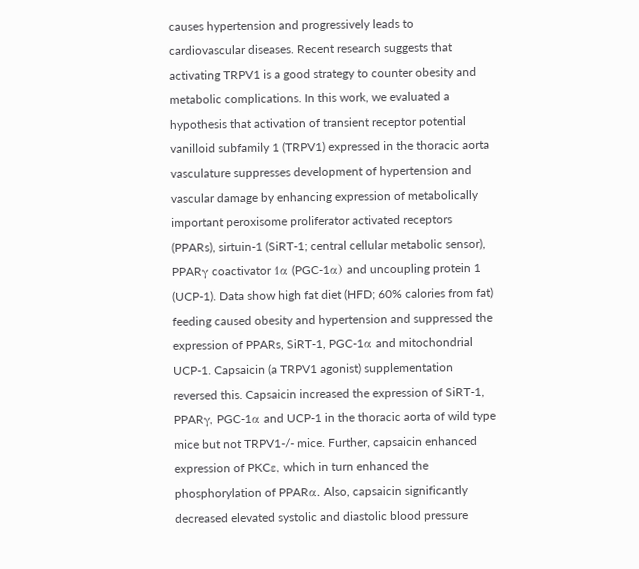causes hypertension and progressively leads to cardiovascular diseases. Recent research suggests that activating TRPV1 is a good strategy to counter obesity and metabolic complications. In this work, we evaluated a hypothesis that activation of transient receptor potential vanilloid subfamily 1 (TRPV1) expressed in the thoracic aorta vasculature suppresses development of hypertension and vascular damage by enhancing expression of metabolically important peroxisome proliferator activated receptors (PPARs), sirtuin-1 (SiRT-1; central cellular metabolic sensor), PPARγ coactivator 1α (PGC-1α) and uncoupling protein 1 (UCP-1). Data show high fat diet (HFD; 60% calories from fat) feeding caused obesity and hypertension and suppressed the expression of PPARs, SiRT-1, PGC-1α and mitochondrial UCP-1. Capsaicin (a TRPV1 agonist) supplementation reversed this. Capsaicin increased the expression of SiRT-1, PPARγ, PGC-1α and UCP-1 in the thoracic aorta of wild type mice but not TRPV1-/- mice. Further, capsaicin enhanced expression of PKCε, which in turn enhanced the phosphorylation of PPARα. Also, capsaicin significantly decreased elevated systolic and diastolic blood pressure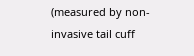(measured by non-invasive tail cuff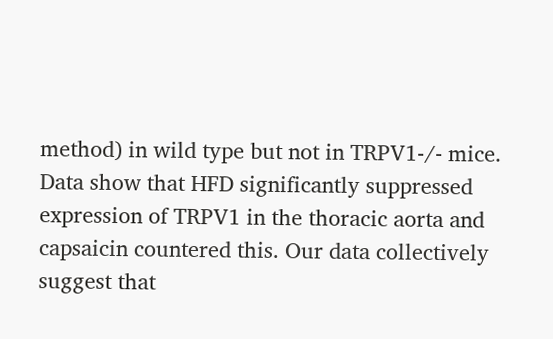method) in wild type but not in TRPV1-/- mice. Data show that HFD significantly suppressed expression of TRPV1 in the thoracic aorta and capsaicin countered this. Our data collectively suggest that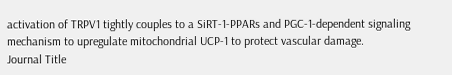activation of TRPV1 tightly couples to a SiRT-1-PPARs and PGC-1-dependent signaling mechanism to upregulate mitochondrial UCP-1 to protect vascular damage.
Journal Title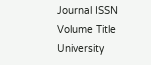Journal ISSN
Volume Title
University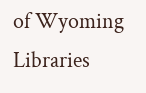of Wyoming Libraries